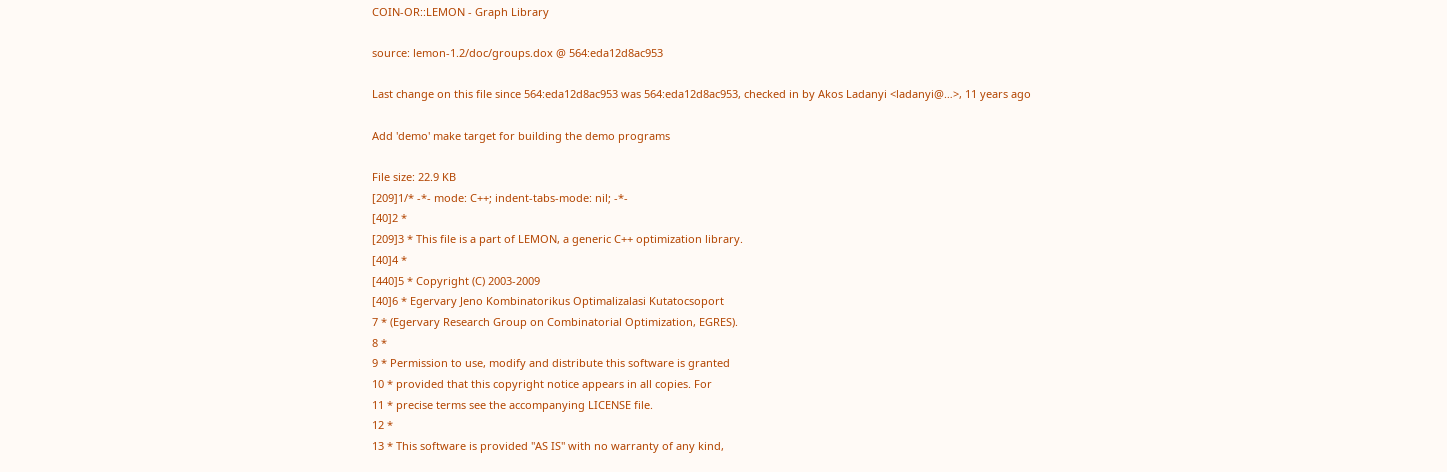COIN-OR::LEMON - Graph Library

source: lemon-1.2/doc/groups.dox @ 564:eda12d8ac953

Last change on this file since 564:eda12d8ac953 was 564:eda12d8ac953, checked in by Akos Ladanyi <ladanyi@…>, 11 years ago

Add 'demo' make target for building the demo programs

File size: 22.9 KB
[209]1/* -*- mode: C++; indent-tabs-mode: nil; -*-
[40]2 *
[209]3 * This file is a part of LEMON, a generic C++ optimization library.
[40]4 *
[440]5 * Copyright (C) 2003-2009
[40]6 * Egervary Jeno Kombinatorikus Optimalizalasi Kutatocsoport
7 * (Egervary Research Group on Combinatorial Optimization, EGRES).
8 *
9 * Permission to use, modify and distribute this software is granted
10 * provided that this copyright notice appears in all copies. For
11 * precise terms see the accompanying LICENSE file.
12 *
13 * This software is provided "AS IS" with no warranty of any kind,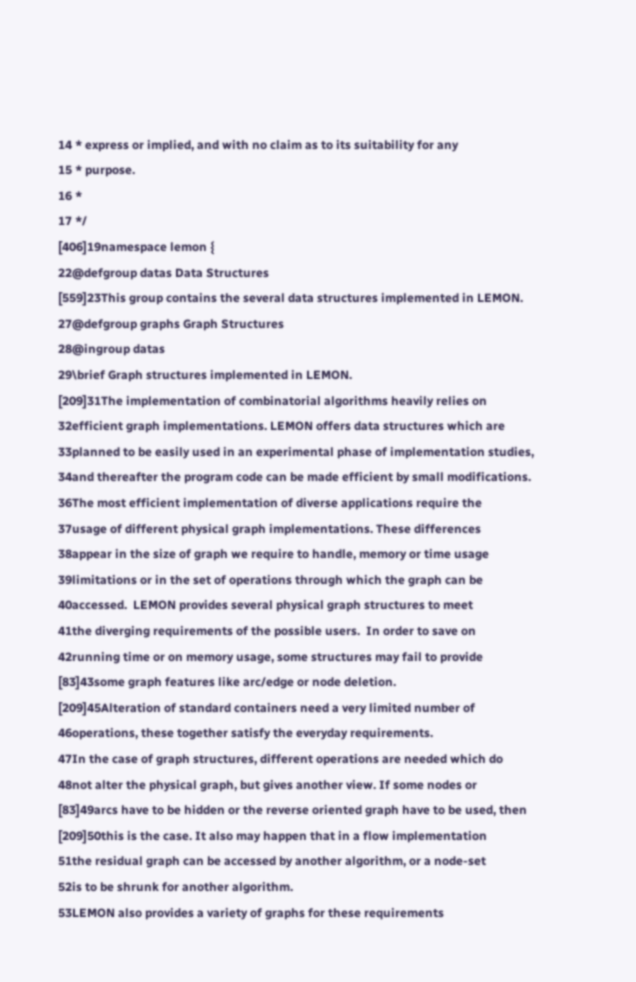14 * express or implied, and with no claim as to its suitability for any
15 * purpose.
16 *
17 */
[406]19namespace lemon {
22@defgroup datas Data Structures
[559]23This group contains the several data structures implemented in LEMON.
27@defgroup graphs Graph Structures
28@ingroup datas
29\brief Graph structures implemented in LEMON.
[209]31The implementation of combinatorial algorithms heavily relies on
32efficient graph implementations. LEMON offers data structures which are
33planned to be easily used in an experimental phase of implementation studies,
34and thereafter the program code can be made efficient by small modifications.
36The most efficient implementation of diverse applications require the
37usage of different physical graph implementations. These differences
38appear in the size of graph we require to handle, memory or time usage
39limitations or in the set of operations through which the graph can be
40accessed.  LEMON provides several physical graph structures to meet
41the diverging requirements of the possible users.  In order to save on
42running time or on memory usage, some structures may fail to provide
[83]43some graph features like arc/edge or node deletion.
[209]45Alteration of standard containers need a very limited number of
46operations, these together satisfy the everyday requirements.
47In the case of graph structures, different operations are needed which do
48not alter the physical graph, but gives another view. If some nodes or
[83]49arcs have to be hidden or the reverse oriented graph have to be used, then
[209]50this is the case. It also may happen that in a flow implementation
51the residual graph can be accessed by another algorithm, or a node-set
52is to be shrunk for another algorithm.
53LEMON also provides a variety of graphs for these requirements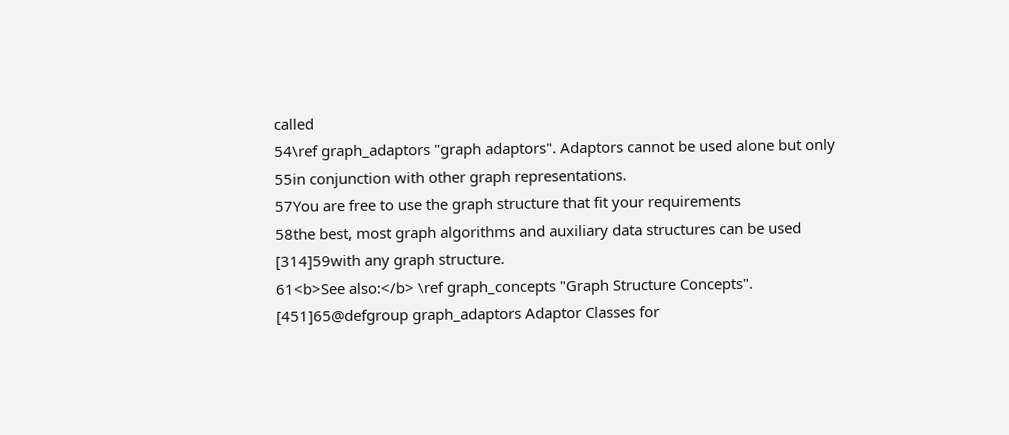called
54\ref graph_adaptors "graph adaptors". Adaptors cannot be used alone but only
55in conjunction with other graph representations.
57You are free to use the graph structure that fit your requirements
58the best, most graph algorithms and auxiliary data structures can be used
[314]59with any graph structure.
61<b>See also:</b> \ref graph_concepts "Graph Structure Concepts".
[451]65@defgroup graph_adaptors Adaptor Classes for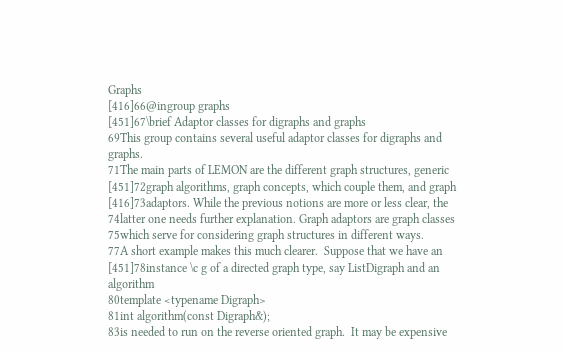Graphs
[416]66@ingroup graphs
[451]67\brief Adaptor classes for digraphs and graphs
69This group contains several useful adaptor classes for digraphs and graphs.
71The main parts of LEMON are the different graph structures, generic
[451]72graph algorithms, graph concepts, which couple them, and graph
[416]73adaptors. While the previous notions are more or less clear, the
74latter one needs further explanation. Graph adaptors are graph classes
75which serve for considering graph structures in different ways.
77A short example makes this much clearer.  Suppose that we have an
[451]78instance \c g of a directed graph type, say ListDigraph and an algorithm
80template <typename Digraph>
81int algorithm(const Digraph&);
83is needed to run on the reverse oriented graph.  It may be expensive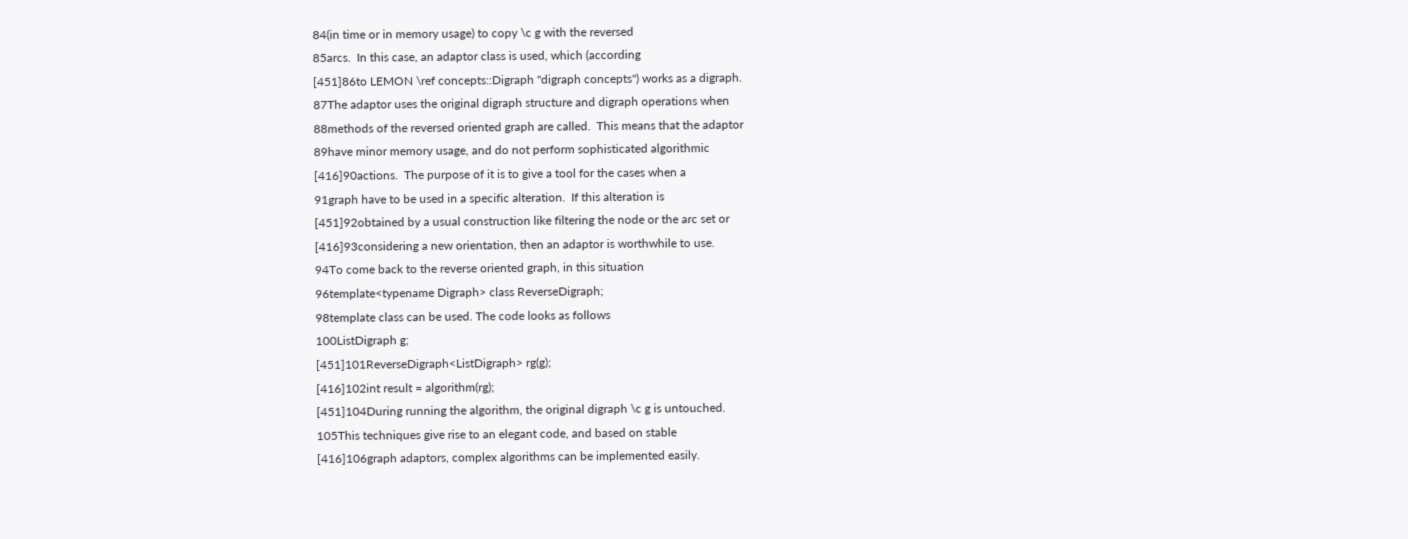84(in time or in memory usage) to copy \c g with the reversed
85arcs.  In this case, an adaptor class is used, which (according
[451]86to LEMON \ref concepts::Digraph "digraph concepts") works as a digraph.
87The adaptor uses the original digraph structure and digraph operations when
88methods of the reversed oriented graph are called.  This means that the adaptor
89have minor memory usage, and do not perform sophisticated algorithmic
[416]90actions.  The purpose of it is to give a tool for the cases when a
91graph have to be used in a specific alteration.  If this alteration is
[451]92obtained by a usual construction like filtering the node or the arc set or
[416]93considering a new orientation, then an adaptor is worthwhile to use.
94To come back to the reverse oriented graph, in this situation
96template<typename Digraph> class ReverseDigraph;
98template class can be used. The code looks as follows
100ListDigraph g;
[451]101ReverseDigraph<ListDigraph> rg(g);
[416]102int result = algorithm(rg);
[451]104During running the algorithm, the original digraph \c g is untouched.
105This techniques give rise to an elegant code, and based on stable
[416]106graph adaptors, complex algorithms can be implemented easily.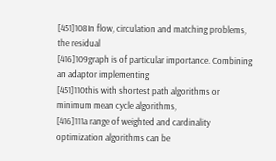[451]108In flow, circulation and matching problems, the residual
[416]109graph is of particular importance. Combining an adaptor implementing
[451]110this with shortest path algorithms or minimum mean cycle algorithms,
[416]111a range of weighted and cardinality optimization algorithms can be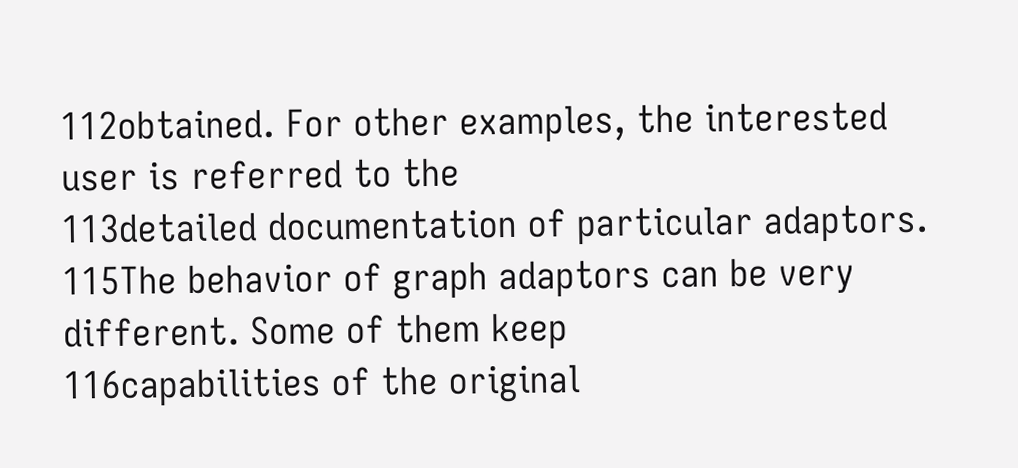112obtained. For other examples, the interested user is referred to the
113detailed documentation of particular adaptors.
115The behavior of graph adaptors can be very different. Some of them keep
116capabilities of the original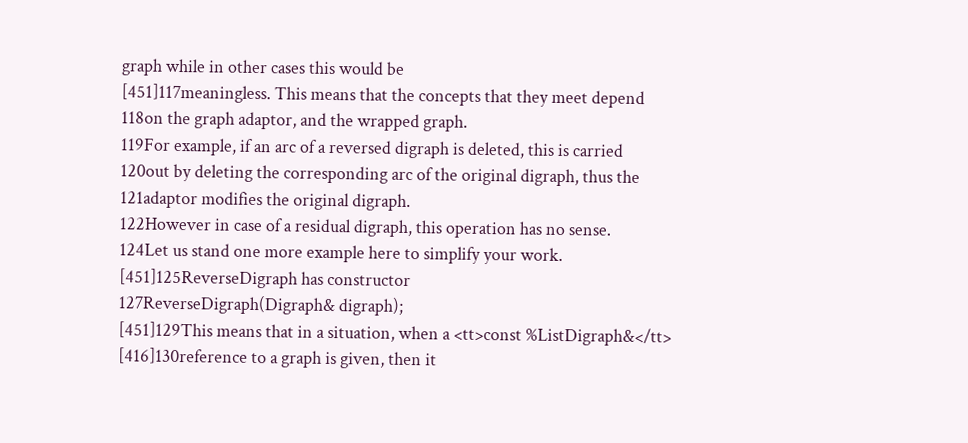graph while in other cases this would be
[451]117meaningless. This means that the concepts that they meet depend
118on the graph adaptor, and the wrapped graph.
119For example, if an arc of a reversed digraph is deleted, this is carried
120out by deleting the corresponding arc of the original digraph, thus the
121adaptor modifies the original digraph.
122However in case of a residual digraph, this operation has no sense.
124Let us stand one more example here to simplify your work.
[451]125ReverseDigraph has constructor
127ReverseDigraph(Digraph& digraph);
[451]129This means that in a situation, when a <tt>const %ListDigraph&</tt>
[416]130reference to a graph is given, then it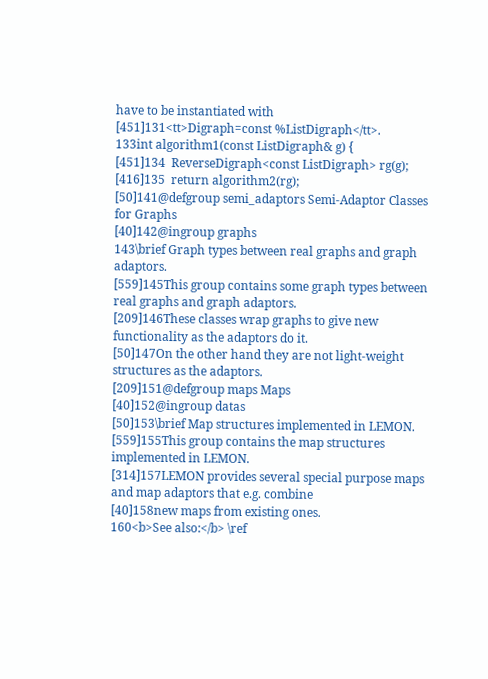have to be instantiated with
[451]131<tt>Digraph=const %ListDigraph</tt>.
133int algorithm1(const ListDigraph& g) {
[451]134  ReverseDigraph<const ListDigraph> rg(g);
[416]135  return algorithm2(rg);
[50]141@defgroup semi_adaptors Semi-Adaptor Classes for Graphs
[40]142@ingroup graphs
143\brief Graph types between real graphs and graph adaptors.
[559]145This group contains some graph types between real graphs and graph adaptors.
[209]146These classes wrap graphs to give new functionality as the adaptors do it.
[50]147On the other hand they are not light-weight structures as the adaptors.
[209]151@defgroup maps Maps
[40]152@ingroup datas
[50]153\brief Map structures implemented in LEMON.
[559]155This group contains the map structures implemented in LEMON.
[314]157LEMON provides several special purpose maps and map adaptors that e.g. combine
[40]158new maps from existing ones.
160<b>See also:</b> \ref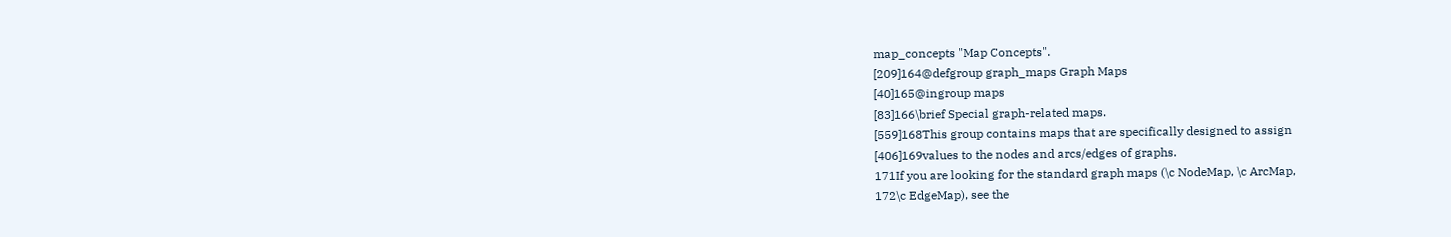map_concepts "Map Concepts".
[209]164@defgroup graph_maps Graph Maps
[40]165@ingroup maps
[83]166\brief Special graph-related maps.
[559]168This group contains maps that are specifically designed to assign
[406]169values to the nodes and arcs/edges of graphs.
171If you are looking for the standard graph maps (\c NodeMap, \c ArcMap,
172\c EdgeMap), see the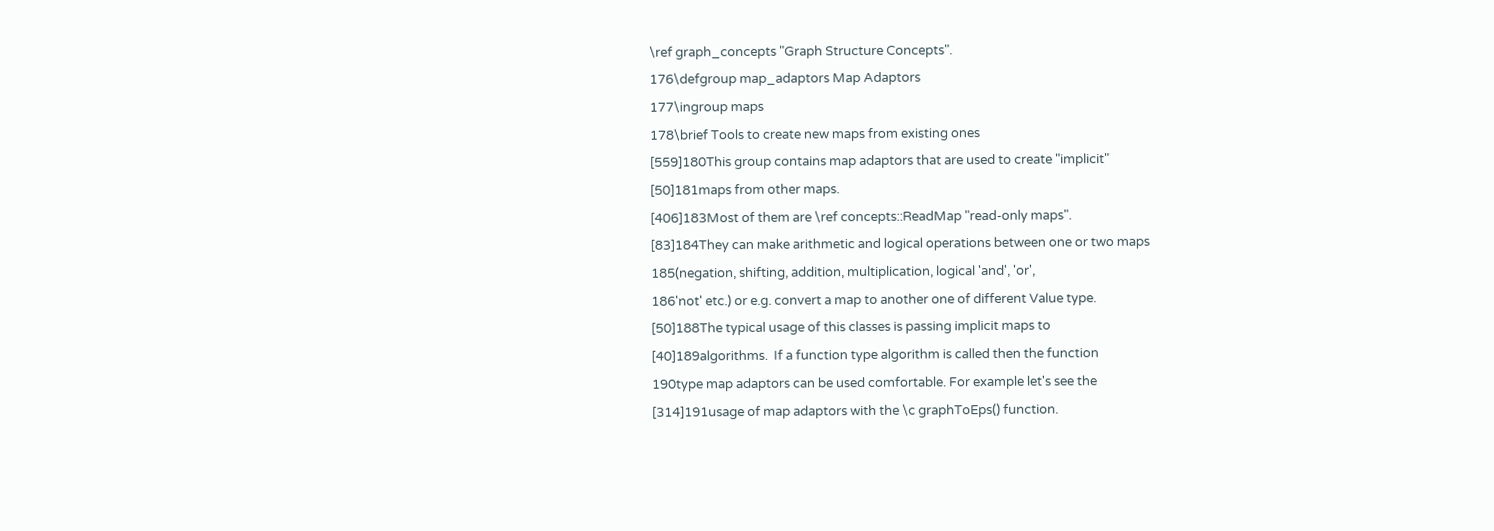\ref graph_concepts "Graph Structure Concepts".
176\defgroup map_adaptors Map Adaptors
177\ingroup maps
178\brief Tools to create new maps from existing ones
[559]180This group contains map adaptors that are used to create "implicit"
[50]181maps from other maps.
[406]183Most of them are \ref concepts::ReadMap "read-only maps".
[83]184They can make arithmetic and logical operations between one or two maps
185(negation, shifting, addition, multiplication, logical 'and', 'or',
186'not' etc.) or e.g. convert a map to another one of different Value type.
[50]188The typical usage of this classes is passing implicit maps to
[40]189algorithms.  If a function type algorithm is called then the function
190type map adaptors can be used comfortable. For example let's see the
[314]191usage of map adaptors with the \c graphToEps() function.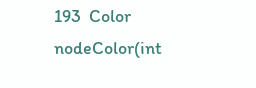193  Color nodeColor(int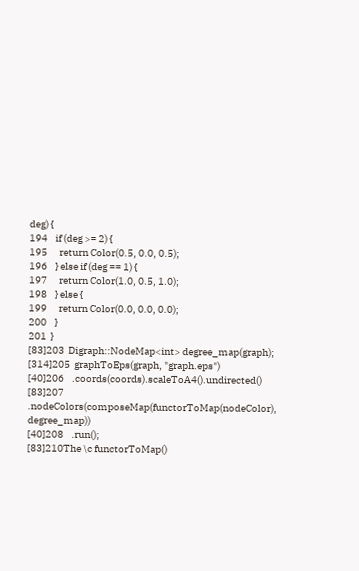deg) {
194    if (deg >= 2) {
195      return Color(0.5, 0.0, 0.5);
196    } else if (deg == 1) {
197      return Color(1.0, 0.5, 1.0);
198    } else {
199      return Color(0.0, 0.0, 0.0);
200    }
201  }
[83]203  Digraph::NodeMap<int> degree_map(graph);
[314]205  graphToEps(graph, "graph.eps")
[40]206    .coords(coords).scaleToA4().undirected()
[83]207    .nodeColors(composeMap(functorToMap(nodeColor), degree_map))
[40]208    .run();
[83]210The \c functorToMap()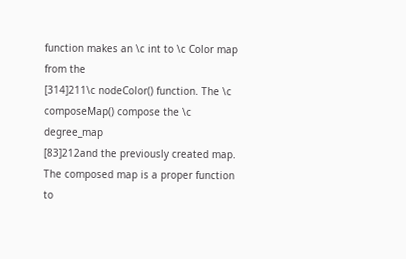function makes an \c int to \c Color map from the
[314]211\c nodeColor() function. The \c composeMap() compose the \c degree_map
[83]212and the previously created map. The composed map is a proper function to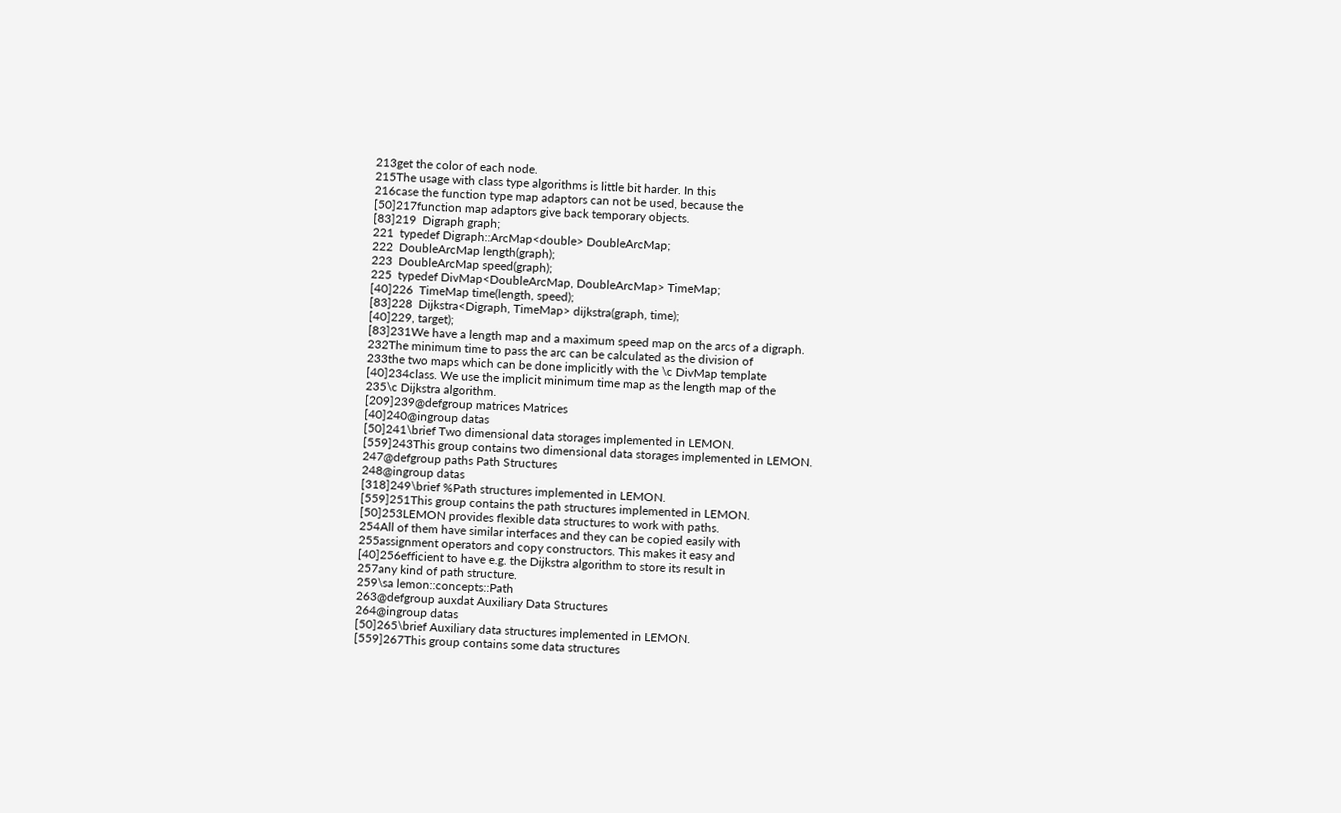213get the color of each node.
215The usage with class type algorithms is little bit harder. In this
216case the function type map adaptors can not be used, because the
[50]217function map adaptors give back temporary objects.
[83]219  Digraph graph;
221  typedef Digraph::ArcMap<double> DoubleArcMap;
222  DoubleArcMap length(graph);
223  DoubleArcMap speed(graph);
225  typedef DivMap<DoubleArcMap, DoubleArcMap> TimeMap;
[40]226  TimeMap time(length, speed);
[83]228  Dijkstra<Digraph, TimeMap> dijkstra(graph, time);
[40]229, target);
[83]231We have a length map and a maximum speed map on the arcs of a digraph.
232The minimum time to pass the arc can be calculated as the division of
233the two maps which can be done implicitly with the \c DivMap template
[40]234class. We use the implicit minimum time map as the length map of the
235\c Dijkstra algorithm.
[209]239@defgroup matrices Matrices
[40]240@ingroup datas
[50]241\brief Two dimensional data storages implemented in LEMON.
[559]243This group contains two dimensional data storages implemented in LEMON.
247@defgroup paths Path Structures
248@ingroup datas
[318]249\brief %Path structures implemented in LEMON.
[559]251This group contains the path structures implemented in LEMON.
[50]253LEMON provides flexible data structures to work with paths.
254All of them have similar interfaces and they can be copied easily with
255assignment operators and copy constructors. This makes it easy and
[40]256efficient to have e.g. the Dijkstra algorithm to store its result in
257any kind of path structure.
259\sa lemon::concepts::Path
263@defgroup auxdat Auxiliary Data Structures
264@ingroup datas
[50]265\brief Auxiliary data structures implemented in LEMON.
[559]267This group contains some data structures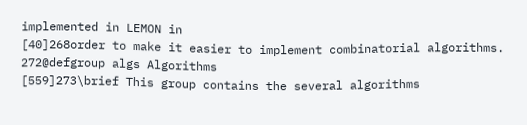implemented in LEMON in
[40]268order to make it easier to implement combinatorial algorithms.
272@defgroup algs Algorithms
[559]273\brief This group contains the several algorithms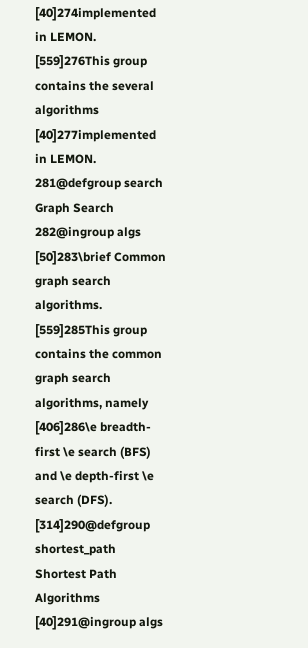[40]274implemented in LEMON.
[559]276This group contains the several algorithms
[40]277implemented in LEMON.
281@defgroup search Graph Search
282@ingroup algs
[50]283\brief Common graph search algorithms.
[559]285This group contains the common graph search algorithms, namely
[406]286\e breadth-first \e search (BFS) and \e depth-first \e search (DFS).
[314]290@defgroup shortest_path Shortest Path Algorithms
[40]291@ingroup algs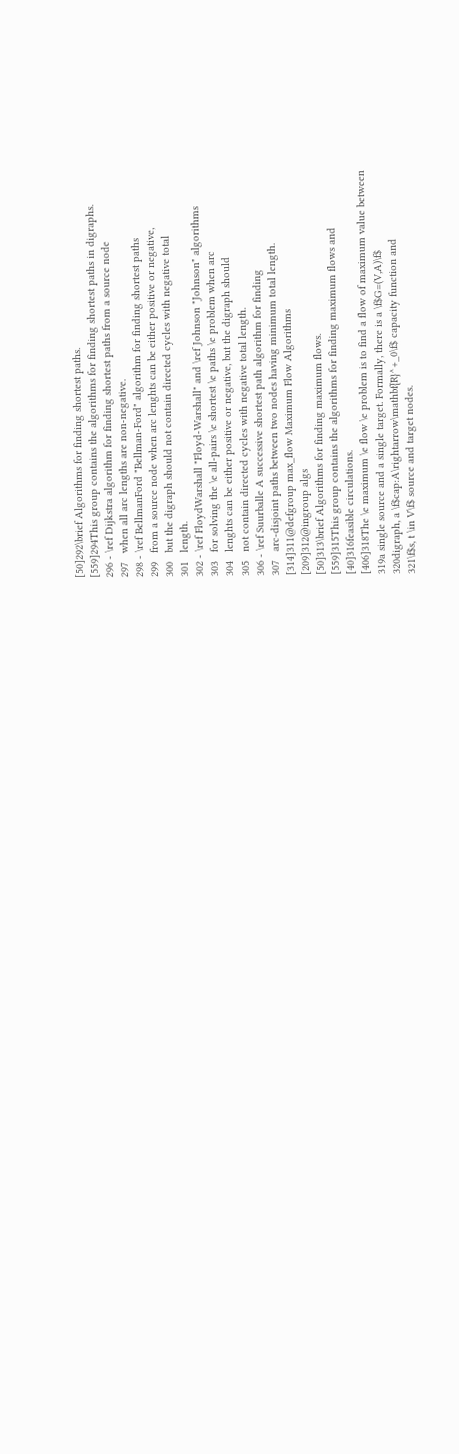[50]292\brief Algorithms for finding shortest paths.
[559]294This group contains the algorithms for finding shortest paths in digraphs.
296 - \ref Dijkstra algorithm for finding shortest paths from a source node
297   when all arc lengths are non-negative.
298 - \ref BellmanFord "Bellman-Ford" algorithm for finding shortest paths
299   from a source node when arc lenghts can be either positive or negative,
300   but the digraph should not contain directed cycles with negative total
301   length.
302 - \ref FloydWarshall "Floyd-Warshall" and \ref Johnson "Johnson" algorithms
303   for solving the \e all-pairs \e shortest \e paths \e problem when arc
304   lenghts can be either positive or negative, but the digraph should
305   not contain directed cycles with negative total length.
306 - \ref Suurballe A successive shortest path algorithm for finding
307   arc-disjoint paths between two nodes having minimum total length.
[314]311@defgroup max_flow Maximum Flow Algorithms
[209]312@ingroup algs
[50]313\brief Algorithms for finding maximum flows.
[559]315This group contains the algorithms for finding maximum flows and
[40]316feasible circulations.
[406]318The \e maximum \e flow \e problem is to find a flow of maximum value between
319a single source and a single target. Formally, there is a \f$G=(V,A)\f$
320digraph, a \f$cap:A\rightarrow\mathbf{R}^+_0\f$ capacity function and
321\f$s, t \in V\f$ source and target nodes.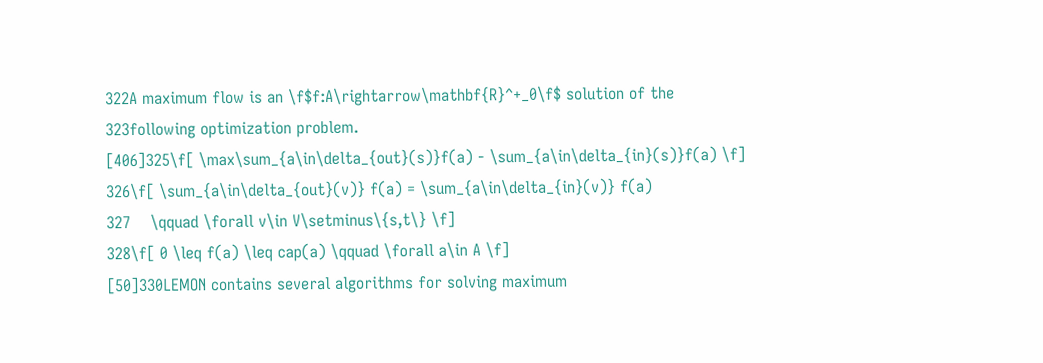322A maximum flow is an \f$f:A\rightarrow\mathbf{R}^+_0\f$ solution of the
323following optimization problem.
[406]325\f[ \max\sum_{a\in\delta_{out}(s)}f(a) - \sum_{a\in\delta_{in}(s)}f(a) \f]
326\f[ \sum_{a\in\delta_{out}(v)} f(a) = \sum_{a\in\delta_{in}(v)} f(a)
327    \qquad \forall v\in V\setminus\{s,t\} \f]
328\f[ 0 \leq f(a) \leq cap(a) \qquad \forall a\in A \f]
[50]330LEMON contains several algorithms for solving maximum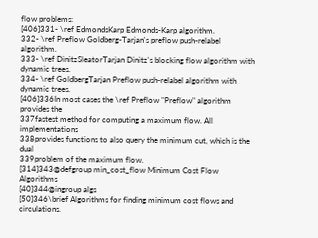flow problems:
[406]331- \ref EdmondsKarp Edmonds-Karp algorithm.
332- \ref Preflow Goldberg-Tarjan's preflow push-relabel algorithm.
333- \ref DinitzSleatorTarjan Dinitz's blocking flow algorithm with dynamic trees.
334- \ref GoldbergTarjan Preflow push-relabel algorithm with dynamic trees.
[406]336In most cases the \ref Preflow "Preflow" algorithm provides the
337fastest method for computing a maximum flow. All implementations
338provides functions to also query the minimum cut, which is the dual
339problem of the maximum flow.
[314]343@defgroup min_cost_flow Minimum Cost Flow Algorithms
[40]344@ingroup algs
[50]346\brief Algorithms for finding minimum cost flows and circulations.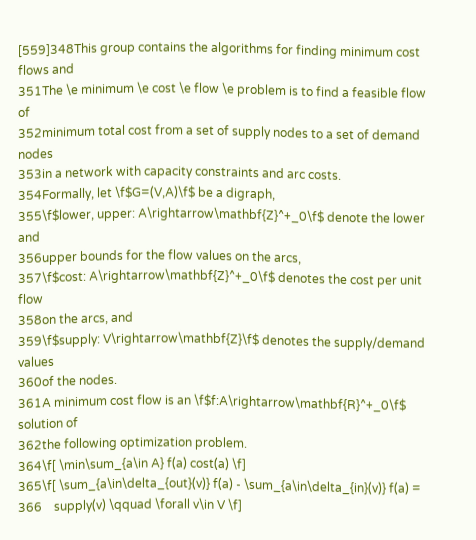[559]348This group contains the algorithms for finding minimum cost flows and
351The \e minimum \e cost \e flow \e problem is to find a feasible flow of
352minimum total cost from a set of supply nodes to a set of demand nodes
353in a network with capacity constraints and arc costs.
354Formally, let \f$G=(V,A)\f$ be a digraph,
355\f$lower, upper: A\rightarrow\mathbf{Z}^+_0\f$ denote the lower and
356upper bounds for the flow values on the arcs,
357\f$cost: A\rightarrow\mathbf{Z}^+_0\f$ denotes the cost per unit flow
358on the arcs, and
359\f$supply: V\rightarrow\mathbf{Z}\f$ denotes the supply/demand values
360of the nodes.
361A minimum cost flow is an \f$f:A\rightarrow\mathbf{R}^+_0\f$ solution of
362the following optimization problem.
364\f[ \min\sum_{a\in A} f(a) cost(a) \f]
365\f[ \sum_{a\in\delta_{out}(v)} f(a) - \sum_{a\in\delta_{in}(v)} f(a) =
366    supply(v) \qquad \forall v\in V \f]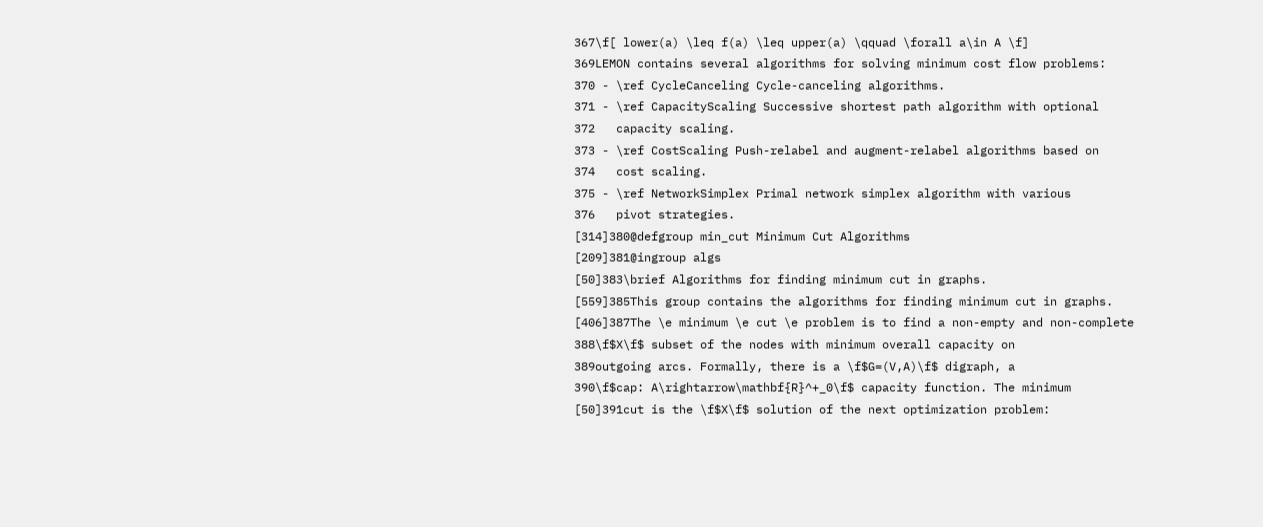367\f[ lower(a) \leq f(a) \leq upper(a) \qquad \forall a\in A \f]
369LEMON contains several algorithms for solving minimum cost flow problems:
370 - \ref CycleCanceling Cycle-canceling algorithms.
371 - \ref CapacityScaling Successive shortest path algorithm with optional
372   capacity scaling.
373 - \ref CostScaling Push-relabel and augment-relabel algorithms based on
374   cost scaling.
375 - \ref NetworkSimplex Primal network simplex algorithm with various
376   pivot strategies.
[314]380@defgroup min_cut Minimum Cut Algorithms
[209]381@ingroup algs
[50]383\brief Algorithms for finding minimum cut in graphs.
[559]385This group contains the algorithms for finding minimum cut in graphs.
[406]387The \e minimum \e cut \e problem is to find a non-empty and non-complete
388\f$X\f$ subset of the nodes with minimum overall capacity on
389outgoing arcs. Formally, there is a \f$G=(V,A)\f$ digraph, a
390\f$cap: A\rightarrow\mathbf{R}^+_0\f$ capacity function. The minimum
[50]391cut is the \f$X\f$ solution of the next optimization problem: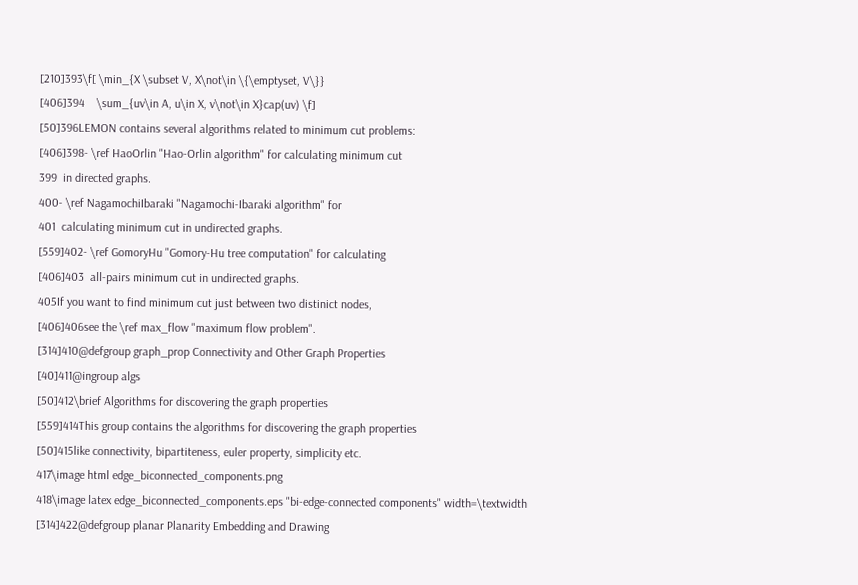[210]393\f[ \min_{X \subset V, X\not\in \{\emptyset, V\}}
[406]394    \sum_{uv\in A, u\in X, v\not\in X}cap(uv) \f]
[50]396LEMON contains several algorithms related to minimum cut problems:
[406]398- \ref HaoOrlin "Hao-Orlin algorithm" for calculating minimum cut
399  in directed graphs.
400- \ref NagamochiIbaraki "Nagamochi-Ibaraki algorithm" for
401  calculating minimum cut in undirected graphs.
[559]402- \ref GomoryHu "Gomory-Hu tree computation" for calculating
[406]403  all-pairs minimum cut in undirected graphs.
405If you want to find minimum cut just between two distinict nodes,
[406]406see the \ref max_flow "maximum flow problem".
[314]410@defgroup graph_prop Connectivity and Other Graph Properties
[40]411@ingroup algs
[50]412\brief Algorithms for discovering the graph properties
[559]414This group contains the algorithms for discovering the graph properties
[50]415like connectivity, bipartiteness, euler property, simplicity etc.
417\image html edge_biconnected_components.png
418\image latex edge_biconnected_components.eps "bi-edge-connected components" width=\textwidth
[314]422@defgroup planar Planarity Embedding and Drawing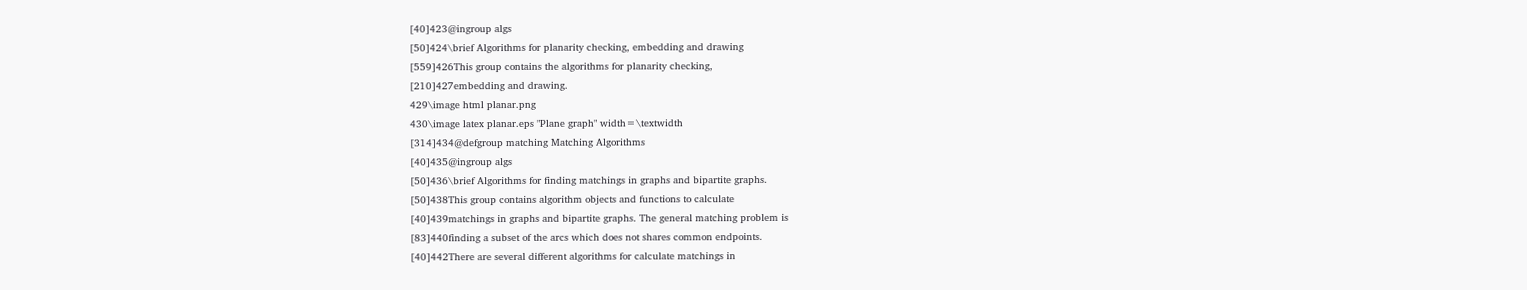[40]423@ingroup algs
[50]424\brief Algorithms for planarity checking, embedding and drawing
[559]426This group contains the algorithms for planarity checking,
[210]427embedding and drawing.
429\image html planar.png
430\image latex planar.eps "Plane graph" width=\textwidth
[314]434@defgroup matching Matching Algorithms
[40]435@ingroup algs
[50]436\brief Algorithms for finding matchings in graphs and bipartite graphs.
[50]438This group contains algorithm objects and functions to calculate
[40]439matchings in graphs and bipartite graphs. The general matching problem is
[83]440finding a subset of the arcs which does not shares common endpoints.
[40]442There are several different algorithms for calculate matchings in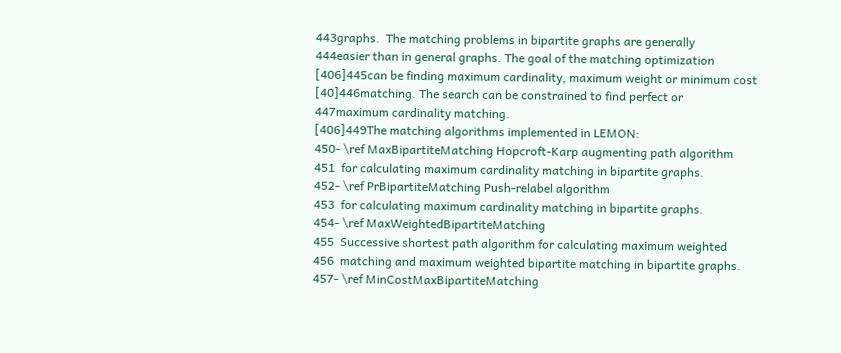443graphs.  The matching problems in bipartite graphs are generally
444easier than in general graphs. The goal of the matching optimization
[406]445can be finding maximum cardinality, maximum weight or minimum cost
[40]446matching. The search can be constrained to find perfect or
447maximum cardinality matching.
[406]449The matching algorithms implemented in LEMON:
450- \ref MaxBipartiteMatching Hopcroft-Karp augmenting path algorithm
451  for calculating maximum cardinality matching in bipartite graphs.
452- \ref PrBipartiteMatching Push-relabel algorithm
453  for calculating maximum cardinality matching in bipartite graphs.
454- \ref MaxWeightedBipartiteMatching
455  Successive shortest path algorithm for calculating maximum weighted
456  matching and maximum weighted bipartite matching in bipartite graphs.
457- \ref MinCostMaxBipartiteMatching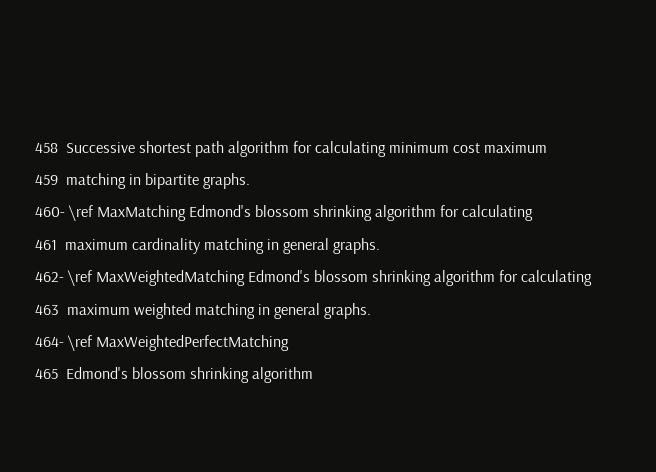458  Successive shortest path algorithm for calculating minimum cost maximum
459  matching in bipartite graphs.
460- \ref MaxMatching Edmond's blossom shrinking algorithm for calculating
461  maximum cardinality matching in general graphs.
462- \ref MaxWeightedMatching Edmond's blossom shrinking algorithm for calculating
463  maximum weighted matching in general graphs.
464- \ref MaxWeightedPerfectMatching
465  Edmond's blossom shrinking algorithm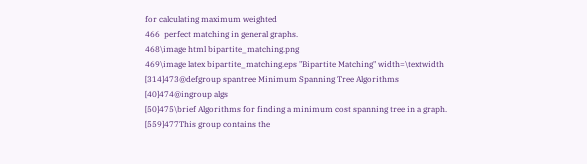for calculating maximum weighted
466  perfect matching in general graphs.
468\image html bipartite_matching.png
469\image latex bipartite_matching.eps "Bipartite Matching" width=\textwidth
[314]473@defgroup spantree Minimum Spanning Tree Algorithms
[40]474@ingroup algs
[50]475\brief Algorithms for finding a minimum cost spanning tree in a graph.
[559]477This group contains the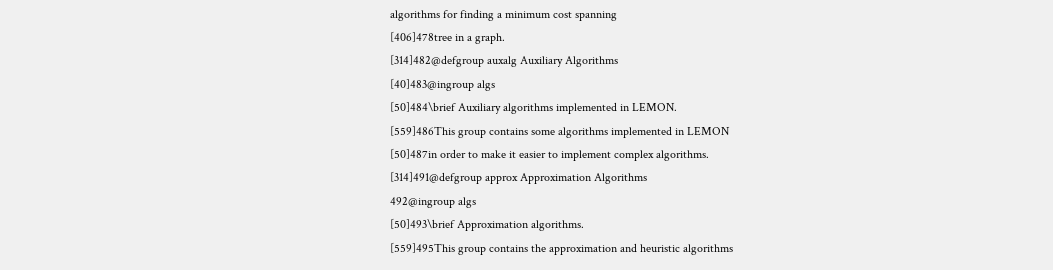algorithms for finding a minimum cost spanning
[406]478tree in a graph.
[314]482@defgroup auxalg Auxiliary Algorithms
[40]483@ingroup algs
[50]484\brief Auxiliary algorithms implemented in LEMON.
[559]486This group contains some algorithms implemented in LEMON
[50]487in order to make it easier to implement complex algorithms.
[314]491@defgroup approx Approximation Algorithms
492@ingroup algs
[50]493\brief Approximation algorithms.
[559]495This group contains the approximation and heuristic algorithms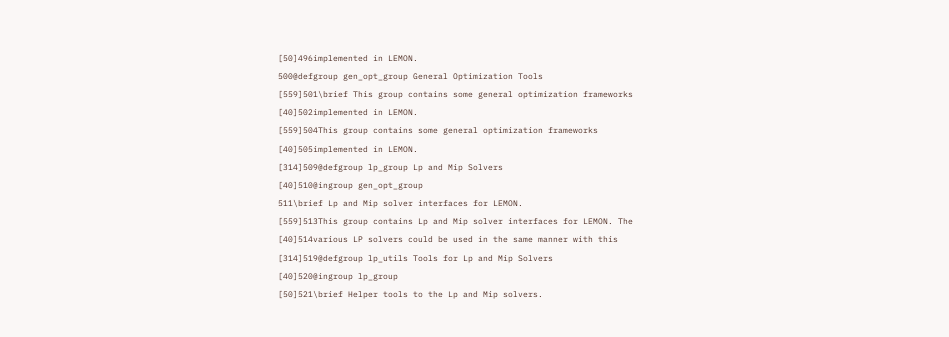[50]496implemented in LEMON.
500@defgroup gen_opt_group General Optimization Tools
[559]501\brief This group contains some general optimization frameworks
[40]502implemented in LEMON.
[559]504This group contains some general optimization frameworks
[40]505implemented in LEMON.
[314]509@defgroup lp_group Lp and Mip Solvers
[40]510@ingroup gen_opt_group
511\brief Lp and Mip solver interfaces for LEMON.
[559]513This group contains Lp and Mip solver interfaces for LEMON. The
[40]514various LP solvers could be used in the same manner with this
[314]519@defgroup lp_utils Tools for Lp and Mip Solvers
[40]520@ingroup lp_group
[50]521\brief Helper tools to the Lp and Mip solvers.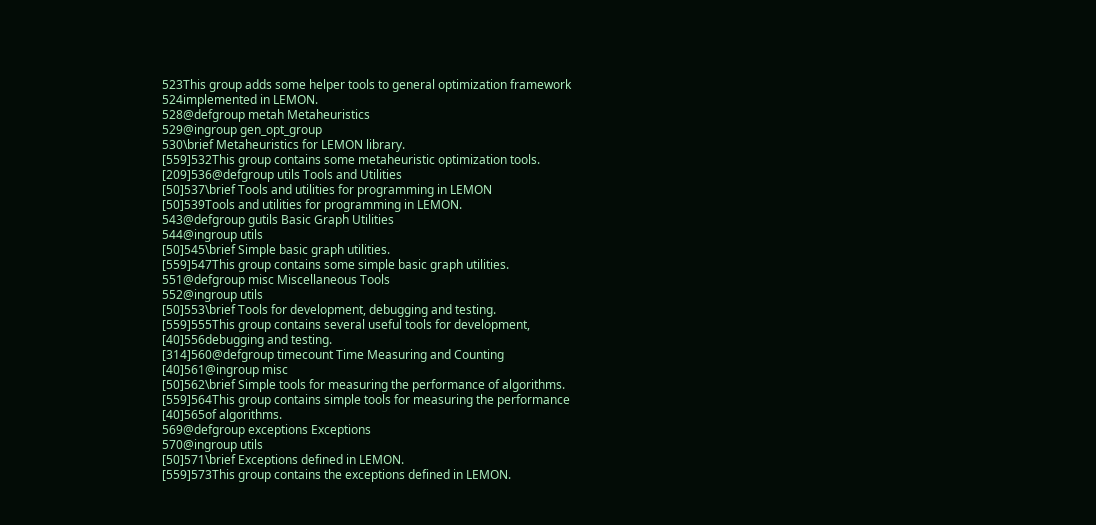523This group adds some helper tools to general optimization framework
524implemented in LEMON.
528@defgroup metah Metaheuristics
529@ingroup gen_opt_group
530\brief Metaheuristics for LEMON library.
[559]532This group contains some metaheuristic optimization tools.
[209]536@defgroup utils Tools and Utilities
[50]537\brief Tools and utilities for programming in LEMON
[50]539Tools and utilities for programming in LEMON.
543@defgroup gutils Basic Graph Utilities
544@ingroup utils
[50]545\brief Simple basic graph utilities.
[559]547This group contains some simple basic graph utilities.
551@defgroup misc Miscellaneous Tools
552@ingroup utils
[50]553\brief Tools for development, debugging and testing.
[559]555This group contains several useful tools for development,
[40]556debugging and testing.
[314]560@defgroup timecount Time Measuring and Counting
[40]561@ingroup misc
[50]562\brief Simple tools for measuring the performance of algorithms.
[559]564This group contains simple tools for measuring the performance
[40]565of algorithms.
569@defgroup exceptions Exceptions
570@ingroup utils
[50]571\brief Exceptions defined in LEMON.
[559]573This group contains the exceptions defined in LEMON.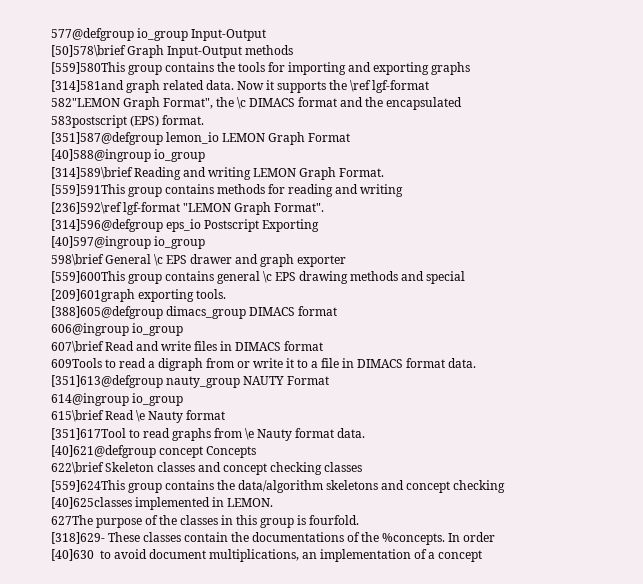577@defgroup io_group Input-Output
[50]578\brief Graph Input-Output methods
[559]580This group contains the tools for importing and exporting graphs
[314]581and graph related data. Now it supports the \ref lgf-format
582"LEMON Graph Format", the \c DIMACS format and the encapsulated
583postscript (EPS) format.
[351]587@defgroup lemon_io LEMON Graph Format
[40]588@ingroup io_group
[314]589\brief Reading and writing LEMON Graph Format.
[559]591This group contains methods for reading and writing
[236]592\ref lgf-format "LEMON Graph Format".
[314]596@defgroup eps_io Postscript Exporting
[40]597@ingroup io_group
598\brief General \c EPS drawer and graph exporter
[559]600This group contains general \c EPS drawing methods and special
[209]601graph exporting tools.
[388]605@defgroup dimacs_group DIMACS format
606@ingroup io_group
607\brief Read and write files in DIMACS format
609Tools to read a digraph from or write it to a file in DIMACS format data.
[351]613@defgroup nauty_group NAUTY Format
614@ingroup io_group
615\brief Read \e Nauty format
[351]617Tool to read graphs from \e Nauty format data.
[40]621@defgroup concept Concepts
622\brief Skeleton classes and concept checking classes
[559]624This group contains the data/algorithm skeletons and concept checking
[40]625classes implemented in LEMON.
627The purpose of the classes in this group is fourfold.
[318]629- These classes contain the documentations of the %concepts. In order
[40]630  to avoid document multiplications, an implementation of a concept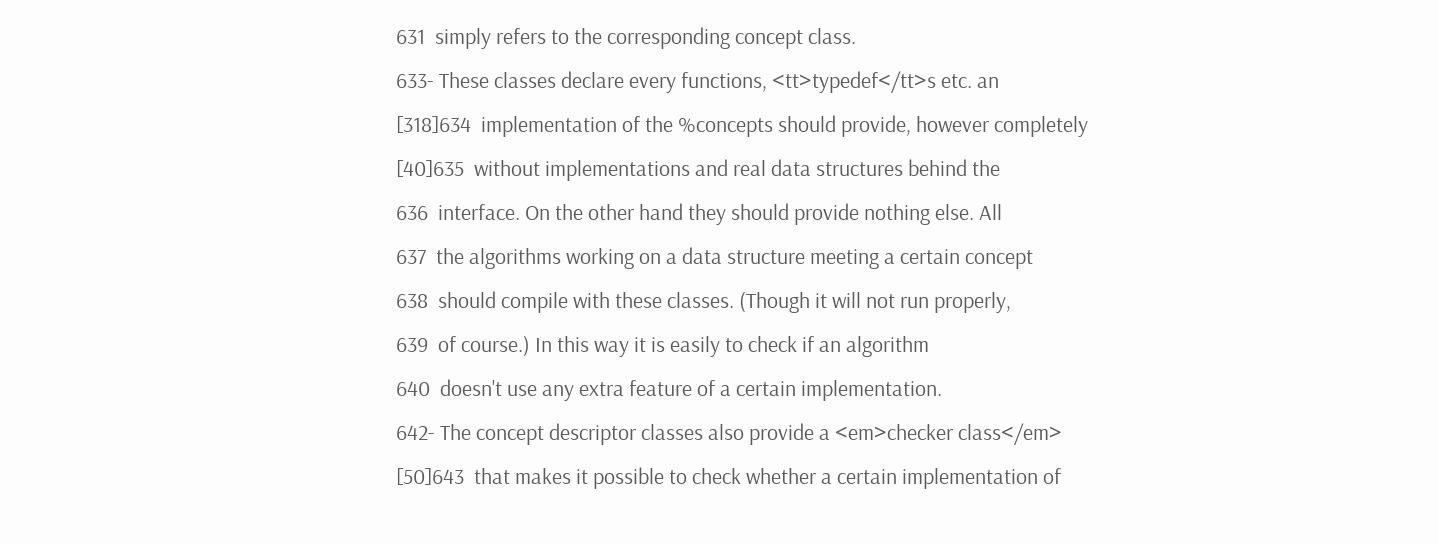631  simply refers to the corresponding concept class.
633- These classes declare every functions, <tt>typedef</tt>s etc. an
[318]634  implementation of the %concepts should provide, however completely
[40]635  without implementations and real data structures behind the
636  interface. On the other hand they should provide nothing else. All
637  the algorithms working on a data structure meeting a certain concept
638  should compile with these classes. (Though it will not run properly,
639  of course.) In this way it is easily to check if an algorithm
640  doesn't use any extra feature of a certain implementation.
642- The concept descriptor classes also provide a <em>checker class</em>
[50]643  that makes it possible to check whether a certain implementation of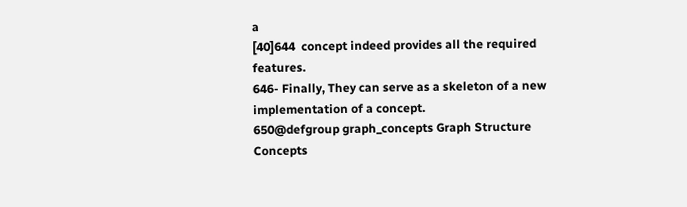a
[40]644  concept indeed provides all the required features.
646- Finally, They can serve as a skeleton of a new implementation of a concept.
650@defgroup graph_concepts Graph Structure Concepts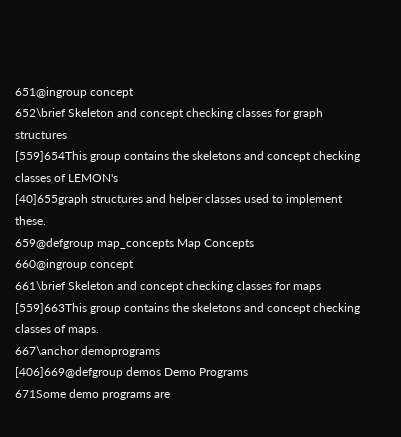651@ingroup concept
652\brief Skeleton and concept checking classes for graph structures
[559]654This group contains the skeletons and concept checking classes of LEMON's
[40]655graph structures and helper classes used to implement these.
659@defgroup map_concepts Map Concepts
660@ingroup concept
661\brief Skeleton and concept checking classes for maps
[559]663This group contains the skeletons and concept checking classes of maps.
667\anchor demoprograms
[406]669@defgroup demos Demo Programs
671Some demo programs are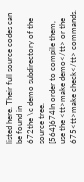listed here. Their full source codes can be found in
672the \c demo subdirectory of the source tree.
[564]674In order to compile them, use the <tt>make demo</tt> or the
675<tt>make check</tt> commands.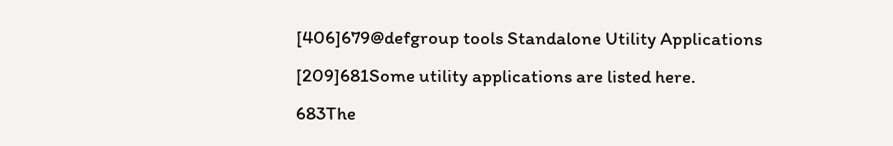[406]679@defgroup tools Standalone Utility Applications
[209]681Some utility applications are listed here.
683The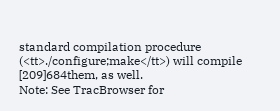standard compilation procedure (<tt>./configure;make</tt>) will compile
[209]684them, as well.
Note: See TracBrowser for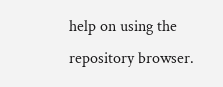help on using the repository browser.